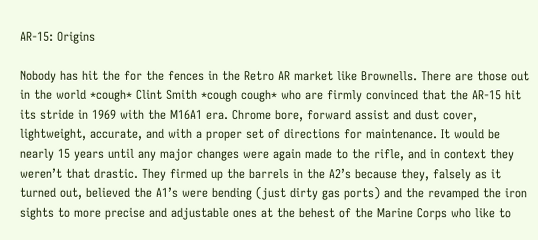AR-15: Origins

Nobody has hit the for the fences in the Retro AR market like Brownells. There are those out in the world *cough* Clint Smith *cough cough* who are firmly convinced that the AR-15 hit its stride in 1969 with the M16A1 era. Chrome bore, forward assist and dust cover, lightweight, accurate, and with a proper set of directions for maintenance. It would be nearly 15 years until any major changes were again made to the rifle, and in context they weren’t that drastic. They firmed up the barrels in the A2’s because they, falsely as it turned out, believed the A1’s were bending (just dirty gas ports) and the revamped the iron sights to more precise and adjustable ones at the behest of the Marine Corps who like to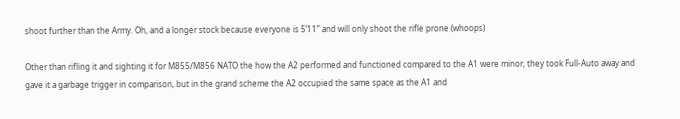shoot further than the Army. Oh, and a longer stock because everyone is 5’11” and will only shoot the rifle prone (whoops)

Other than rifling it and sighting it for M855/M856 NATO the how the A2 performed and functioned compared to the A1 were minor, they took Full-Auto away and gave it a garbage trigger in comparison, but in the grand scheme the A2 occupied the same space as the A1 and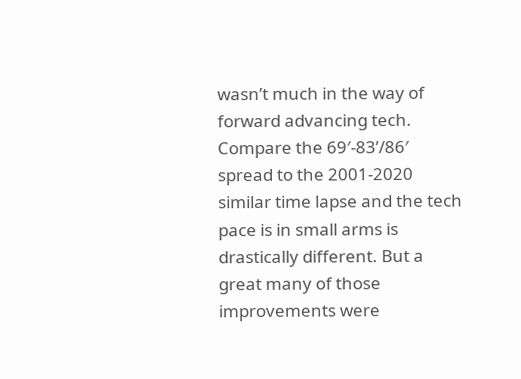wasn’t much in the way of forward advancing tech. Compare the 69′-83’/86′ spread to the 2001-2020 similar time lapse and the tech pace is in small arms is drastically different. But a great many of those improvements were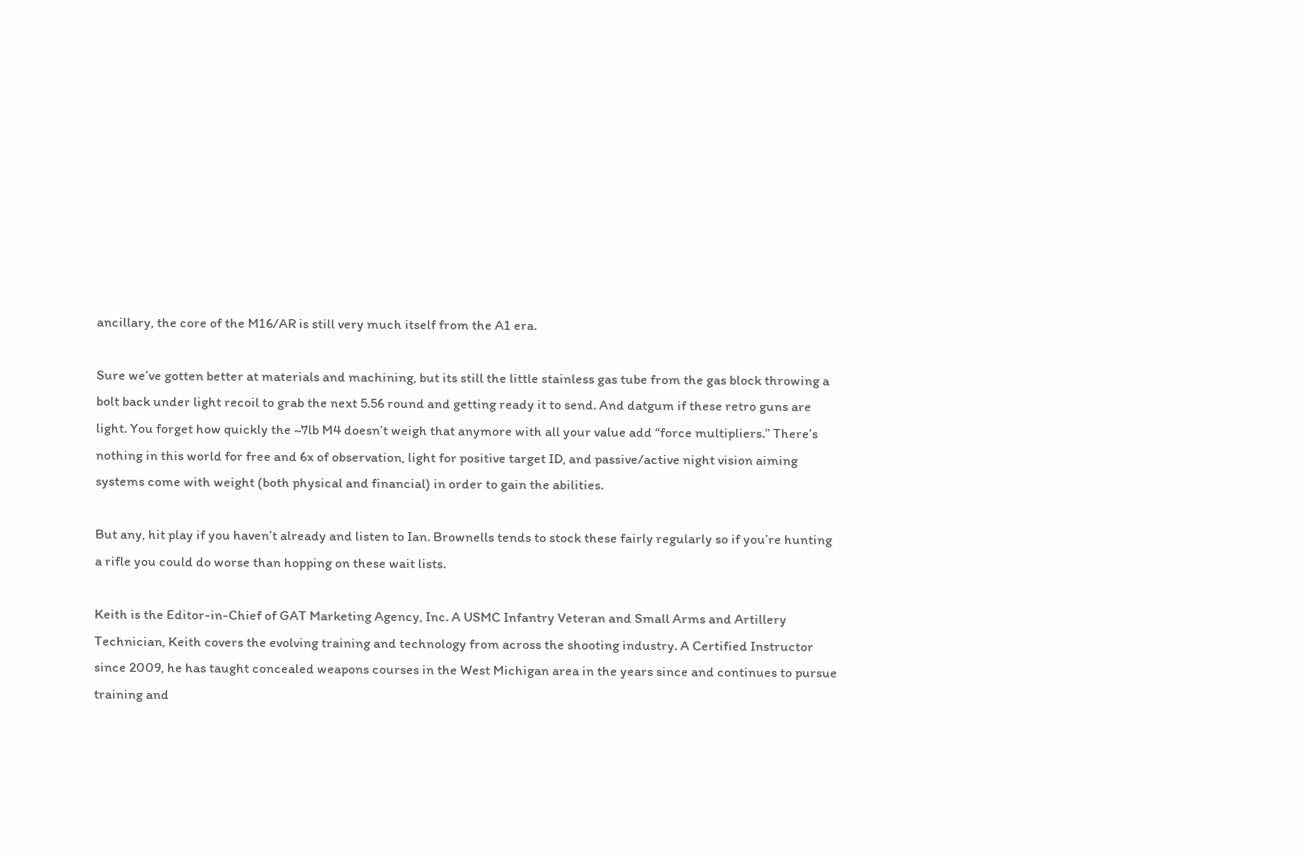ancillary, the core of the M16/AR is still very much itself from the A1 era.

Sure we’ve gotten better at materials and machining, but its still the little stainless gas tube from the gas block throwing a bolt back under light recoil to grab the next 5.56 round and getting ready it to send. And datgum if these retro guns are light. You forget how quickly the ~7lb M4 doesn’t weigh that anymore with all your value add “force multipliers.” There’s nothing in this world for free and 6x of observation, light for positive target ID, and passive/active night vision aiming systems come with weight (both physical and financial) in order to gain the abilities.

But any, hit play if you haven’t already and listen to Ian. Brownells tends to stock these fairly regularly so if you’re hunting a rifle you could do worse than hopping on these wait lists.

Keith is the Editor-in-Chief of GAT Marketing Agency, Inc. A USMC Infantry Veteran and Small Arms and Artillery Technician, Keith covers the evolving training and technology from across the shooting industry. A Certified Instructor since 2009, he has taught concealed weapons courses in the West Michigan area in the years since and continues to pursue training and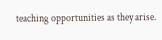teaching opportunities as they arise.